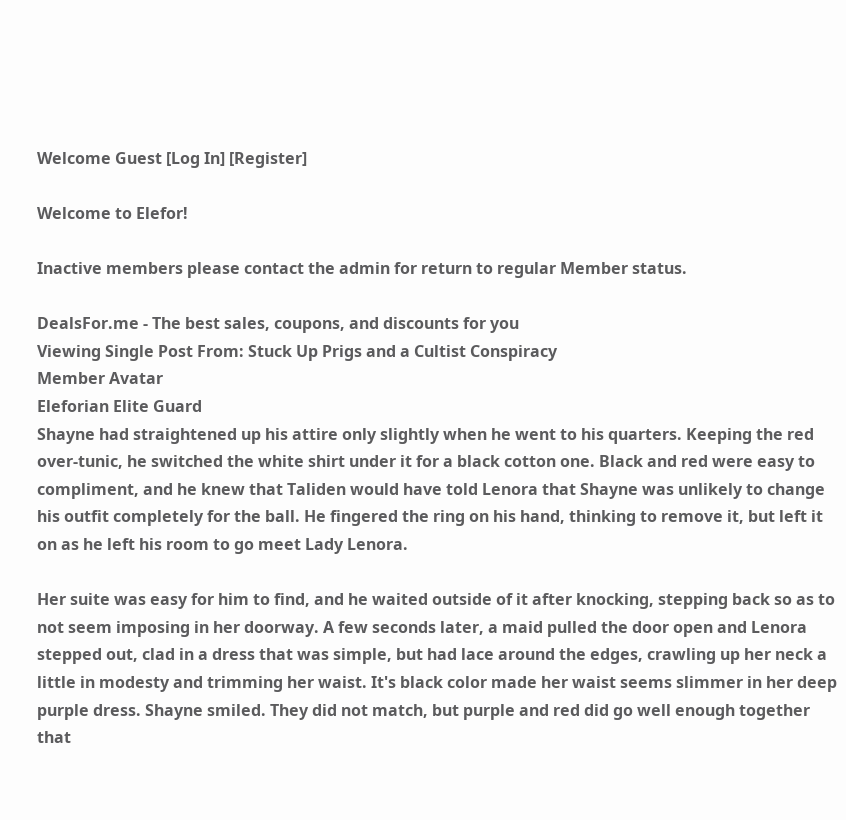Welcome Guest [Log In] [Register]

Welcome to Elefor!

Inactive members please contact the admin for return to regular Member status.

DealsFor.me - The best sales, coupons, and discounts for you
Viewing Single Post From: Stuck Up Prigs and a Cultist Conspiracy
Member Avatar
Eleforian Elite Guard
Shayne had straightened up his attire only slightly when he went to his quarters. Keeping the red over-tunic, he switched the white shirt under it for a black cotton one. Black and red were easy to compliment, and he knew that Taliden would have told Lenora that Shayne was unlikely to change his outfit completely for the ball. He fingered the ring on his hand, thinking to remove it, but left it on as he left his room to go meet Lady Lenora.

Her suite was easy for him to find, and he waited outside of it after knocking, stepping back so as to not seem imposing in her doorway. A few seconds later, a maid pulled the door open and Lenora stepped out, clad in a dress that was simple, but had lace around the edges, crawling up her neck a little in modesty and trimming her waist. It's black color made her waist seems slimmer in her deep purple dress. Shayne smiled. They did not match, but purple and red did go well enough together that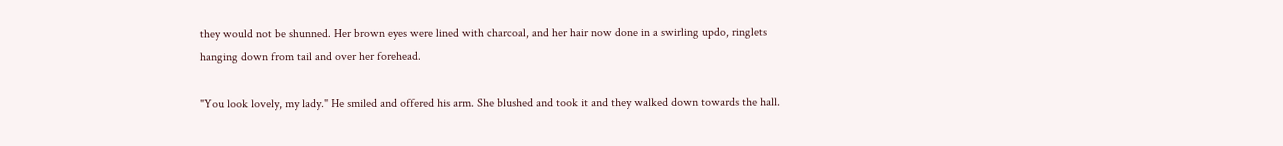they would not be shunned. Her brown eyes were lined with charcoal, and her hair now done in a swirling updo, ringlets hanging down from tail and over her forehead.

"You look lovely, my lady." He smiled and offered his arm. She blushed and took it and they walked down towards the hall.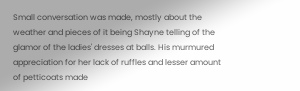Small conversation was made, mostly about the weather and pieces of it being Shayne telling of the glamor of the ladies' dresses at balls. His murmured appreciation for her lack of ruffles and lesser amount of petticoats made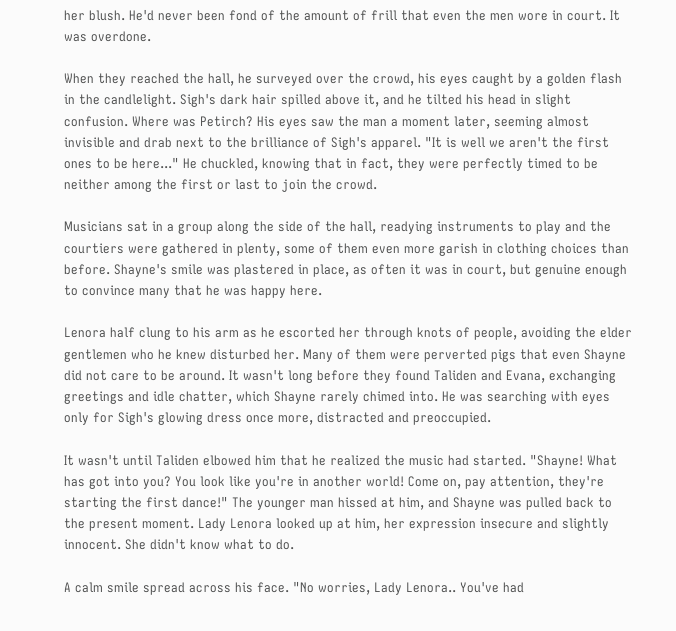her blush. He'd never been fond of the amount of frill that even the men wore in court. It was overdone.

When they reached the hall, he surveyed over the crowd, his eyes caught by a golden flash in the candlelight. Sigh's dark hair spilled above it, and he tilted his head in slight confusion. Where was Petirch? His eyes saw the man a moment later, seeming almost invisible and drab next to the brilliance of Sigh's apparel. "It is well we aren't the first ones to be here..." He chuckled, knowing that in fact, they were perfectly timed to be neither among the first or last to join the crowd.

Musicians sat in a group along the side of the hall, readying instruments to play and the courtiers were gathered in plenty, some of them even more garish in clothing choices than before. Shayne's smile was plastered in place, as often it was in court, but genuine enough to convince many that he was happy here.

Lenora half clung to his arm as he escorted her through knots of people, avoiding the elder gentlemen who he knew disturbed her. Many of them were perverted pigs that even Shayne did not care to be around. It wasn't long before they found Taliden and Evana, exchanging greetings and idle chatter, which Shayne rarely chimed into. He was searching with eyes only for Sigh's glowing dress once more, distracted and preoccupied.

It wasn't until Taliden elbowed him that he realized the music had started. "Shayne! What has got into you? You look like you're in another world! Come on, pay attention, they're starting the first dance!" The younger man hissed at him, and Shayne was pulled back to the present moment. Lady Lenora looked up at him, her expression insecure and slightly innocent. She didn't know what to do.

A calm smile spread across his face. "No worries, Lady Lenora.. You've had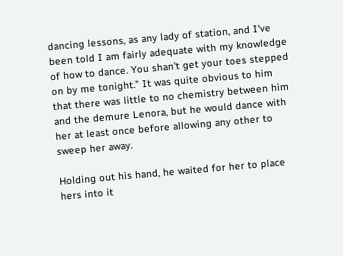dancing lessons, as any lady of station, and I've been told I am fairly adequate with my knowledge of how to dance. You shan't get your toes stepped on by me tonight." It was quite obvious to him that there was little to no chemistry between him and the demure Lenora, but he would dance with her at least once before allowing any other to sweep her away.

Holding out his hand, he waited for her to place hers into it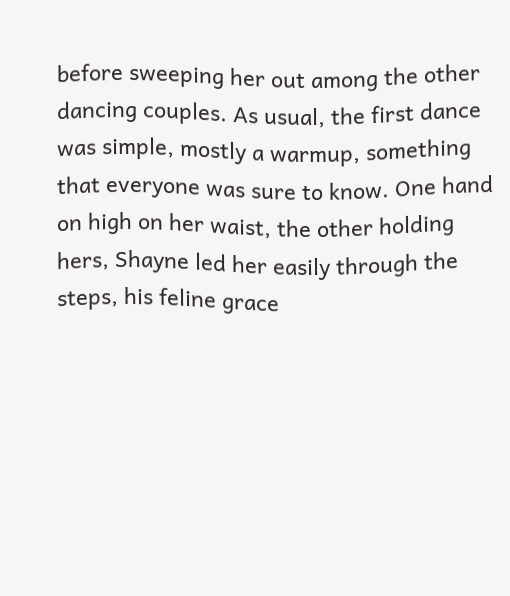before sweeping her out among the other dancing couples. As usual, the first dance was simple, mostly a warmup, something that everyone was sure to know. One hand on high on her waist, the other holding hers, Shayne led her easily through the steps, his feline grace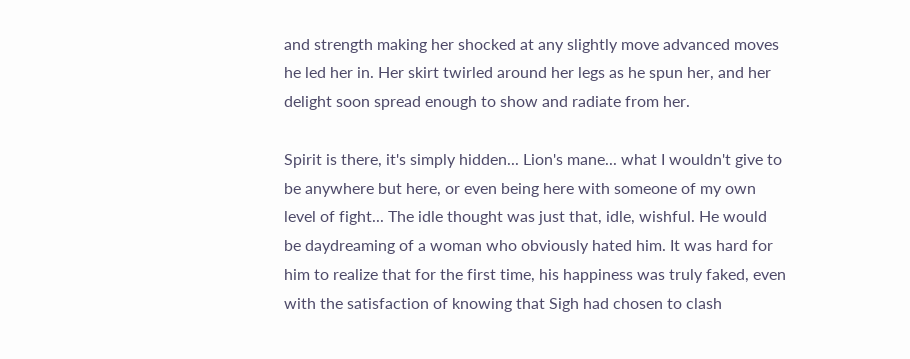and strength making her shocked at any slightly move advanced moves he led her in. Her skirt twirled around her legs as he spun her, and her delight soon spread enough to show and radiate from her.

Spirit is there, it's simply hidden... Lion's mane... what I wouldn't give to be anywhere but here, or even being here with someone of my own level of fight... The idle thought was just that, idle, wishful. He would be daydreaming of a woman who obviously hated him. It was hard for him to realize that for the first time, his happiness was truly faked, even with the satisfaction of knowing that Sigh had chosen to clash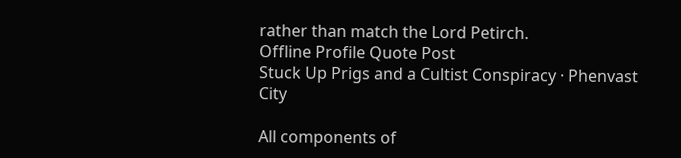rather than match the Lord Petirch.
Offline Profile Quote Post
Stuck Up Prigs and a Cultist Conspiracy · Phenvast City

All components of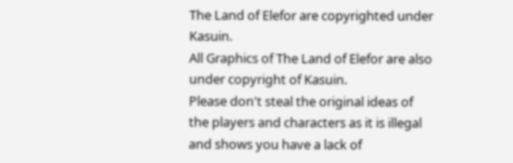The Land of Elefor are copyrighted under Kasuin.
All Graphics of The Land of Elefor are also under copyright of Kasuin.
Please don't steal the original ideas of the players and characters as it is illegal and shows you have a lack of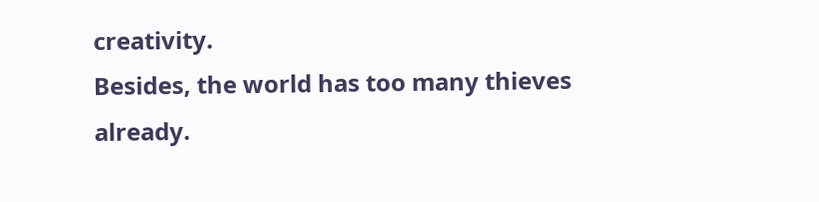creativity.
Besides, the world has too many thieves already.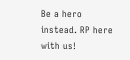Be a hero instead. RP here with us!